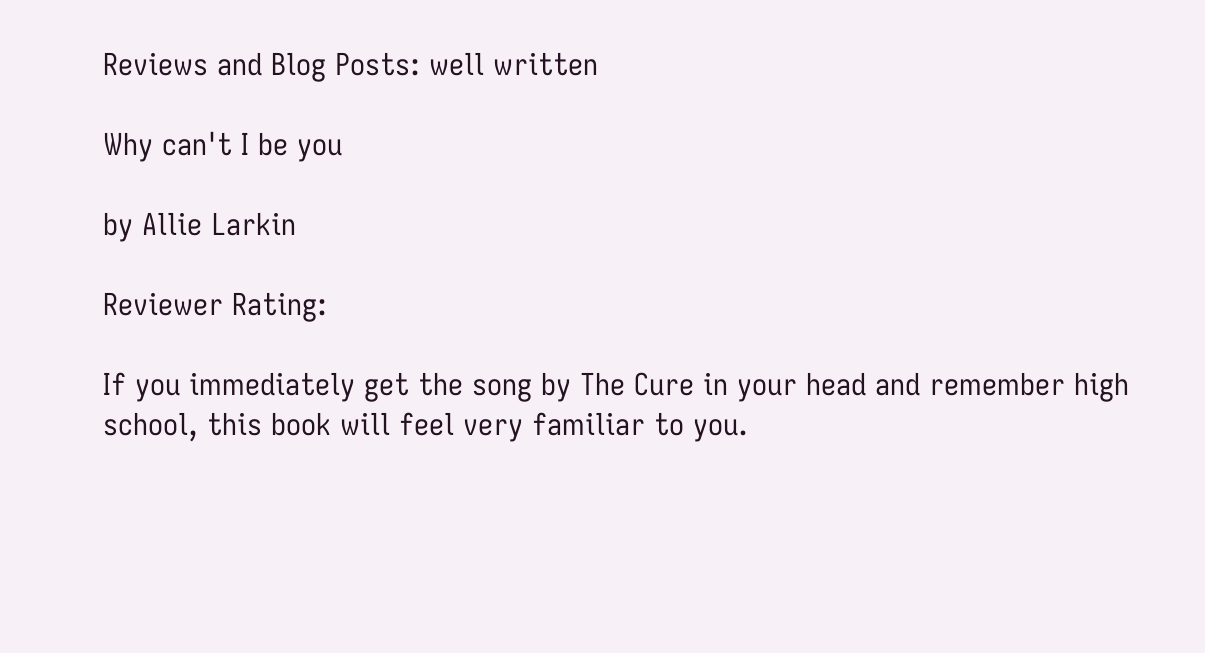Reviews and Blog Posts: well written

Why can't I be you

by Allie Larkin

Reviewer Rating:

If you immediately get the song by The Cure in your head and remember high school, this book will feel very familiar to you.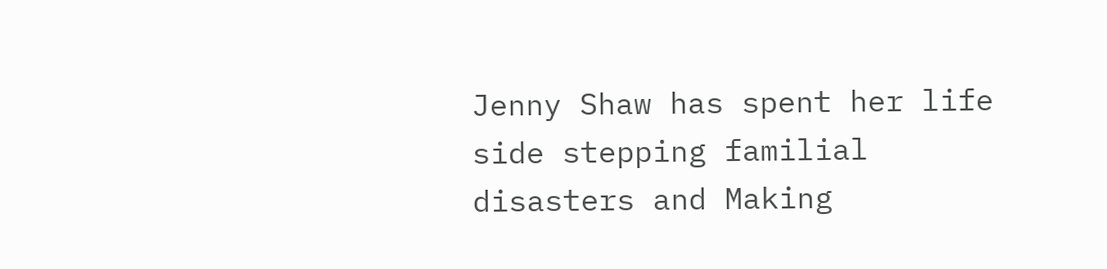Jenny Shaw has spent her life side stepping familial disasters and Making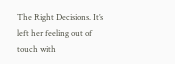The Right Decisions. It’s left her feeling out of touch with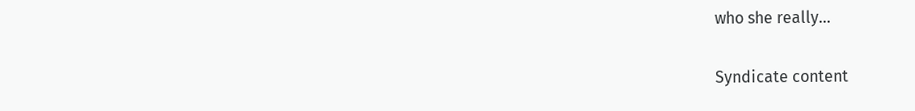who she really...

Syndicate content